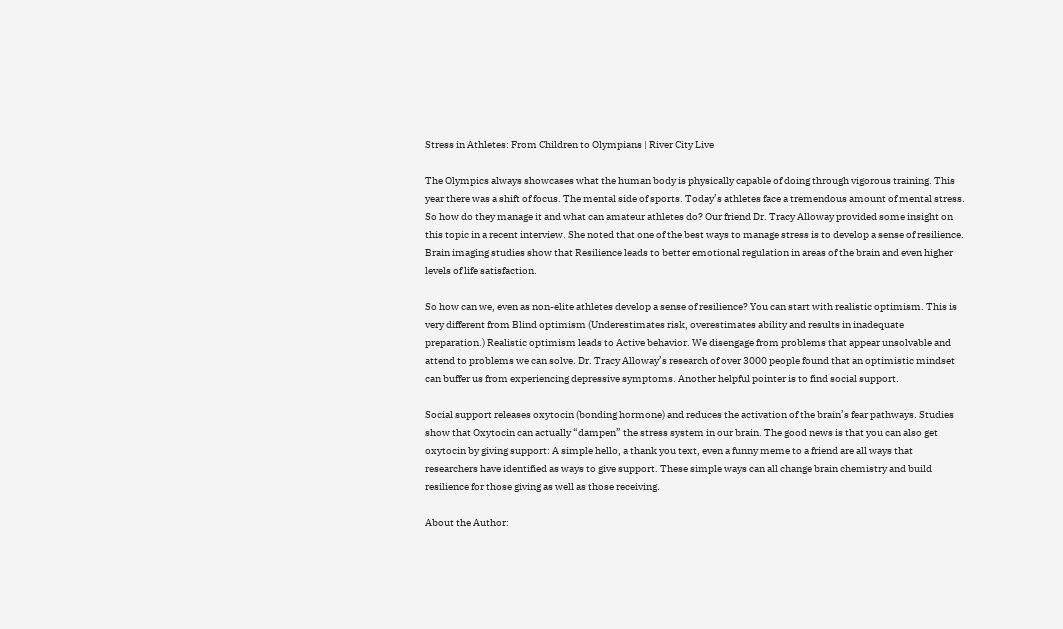Stress in Athletes: From Children to Olympians | River City Live

The Olympics always showcases what the human body is physically capable of doing through vigorous training. This year there was a shift of focus. The mental side of sports. Today’s athletes face a tremendous amount of mental stress. So how do they manage it and what can amateur athletes do? Our friend Dr. Tracy Alloway provided some insight on this topic in a recent interview. She noted that one of the best ways to manage stress is to develop a sense of resilience. Brain imaging studies show that Resilience leads to better emotional regulation in areas of the brain and even higher levels of life satisfaction.

So how can we, even as non-elite athletes develop a sense of resilience? You can start with realistic optimism. This is very different from Blind optimism (Underestimates risk, overestimates ability and results in inadequate preparation.) Realistic optimism leads to Active behavior. We disengage from problems that appear unsolvable and attend to problems we can solve. Dr. Tracy Alloway’s research of over 3000 people found that an optimistic mindset can buffer us from experiencing depressive symptoms. Another helpful pointer is to find social support.

Social support releases oxytocin (bonding hormone) and reduces the activation of the brain’s fear pathways. Studies show that Oxytocin can actually “dampen” the stress system in our brain. The good news is that you can also get oxytocin by giving support: A simple hello, a thank you text, even a funny meme to a friend are all ways that researchers have identified as ways to give support. These simple ways can all change brain chemistry and build resilience for those giving as well as those receiving.

About the Author: